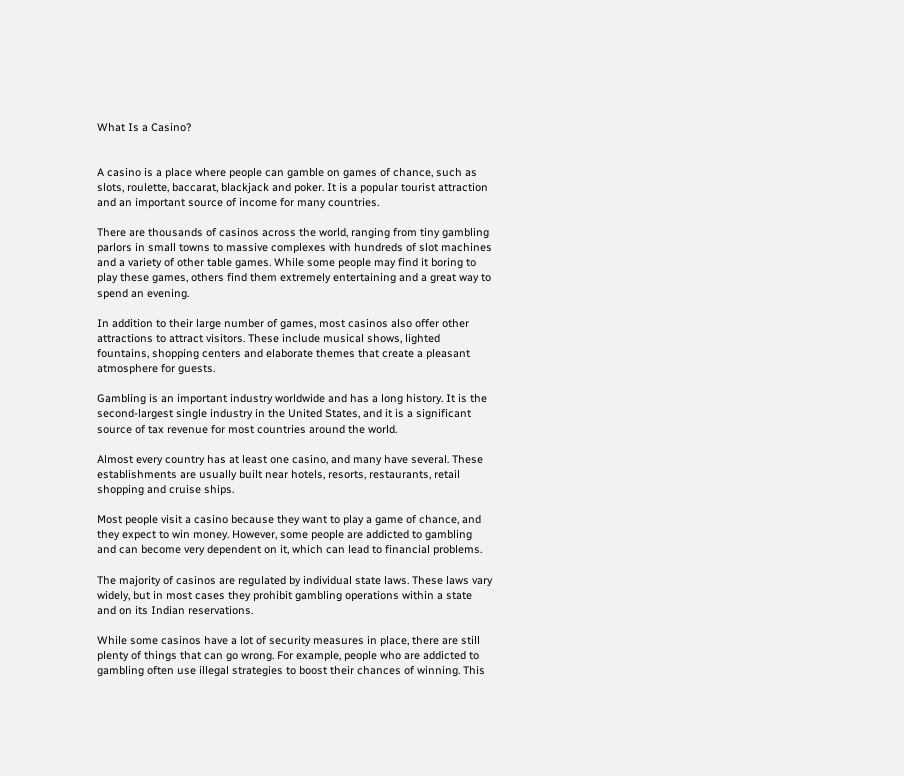What Is a Casino?


A casino is a place where people can gamble on games of chance, such as slots, roulette, baccarat, blackjack and poker. It is a popular tourist attraction and an important source of income for many countries.

There are thousands of casinos across the world, ranging from tiny gambling parlors in small towns to massive complexes with hundreds of slot machines and a variety of other table games. While some people may find it boring to play these games, others find them extremely entertaining and a great way to spend an evening.

In addition to their large number of games, most casinos also offer other attractions to attract visitors. These include musical shows, lighted fountains, shopping centers and elaborate themes that create a pleasant atmosphere for guests.

Gambling is an important industry worldwide and has a long history. It is the second-largest single industry in the United States, and it is a significant source of tax revenue for most countries around the world.

Almost every country has at least one casino, and many have several. These establishments are usually built near hotels, resorts, restaurants, retail shopping and cruise ships.

Most people visit a casino because they want to play a game of chance, and they expect to win money. However, some people are addicted to gambling and can become very dependent on it, which can lead to financial problems.

The majority of casinos are regulated by individual state laws. These laws vary widely, but in most cases they prohibit gambling operations within a state and on its Indian reservations.

While some casinos have a lot of security measures in place, there are still plenty of things that can go wrong. For example, people who are addicted to gambling often use illegal strategies to boost their chances of winning. This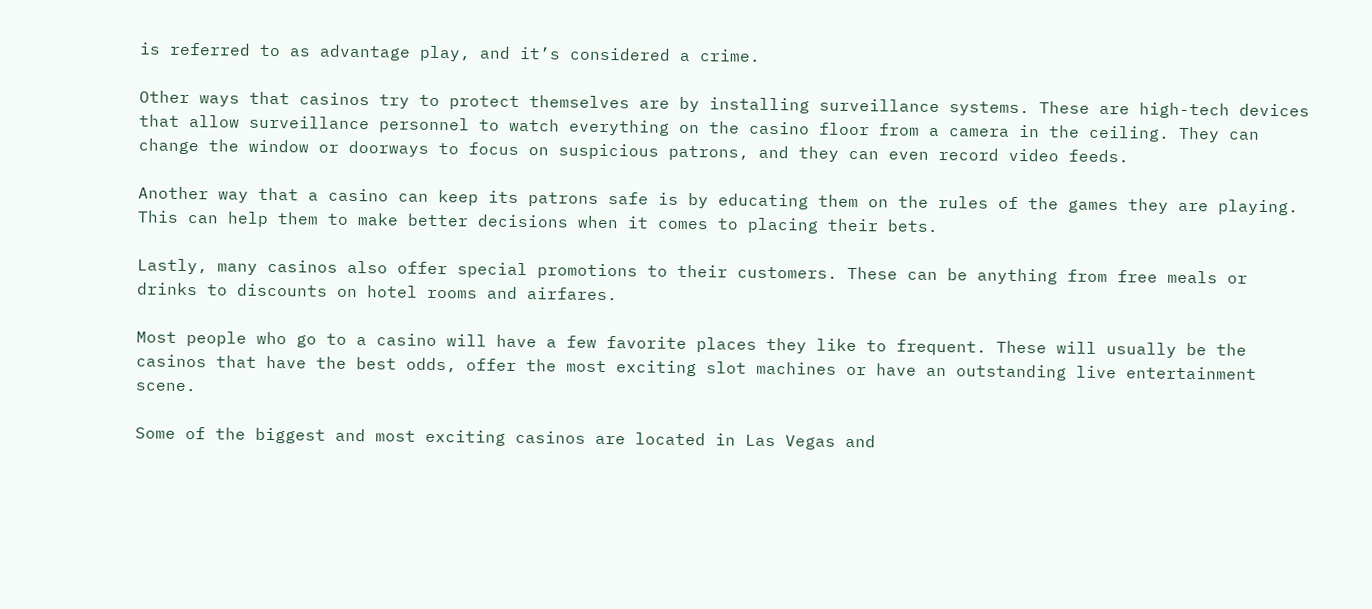is referred to as advantage play, and it’s considered a crime.

Other ways that casinos try to protect themselves are by installing surveillance systems. These are high-tech devices that allow surveillance personnel to watch everything on the casino floor from a camera in the ceiling. They can change the window or doorways to focus on suspicious patrons, and they can even record video feeds.

Another way that a casino can keep its patrons safe is by educating them on the rules of the games they are playing. This can help them to make better decisions when it comes to placing their bets.

Lastly, many casinos also offer special promotions to their customers. These can be anything from free meals or drinks to discounts on hotel rooms and airfares.

Most people who go to a casino will have a few favorite places they like to frequent. These will usually be the casinos that have the best odds, offer the most exciting slot machines or have an outstanding live entertainment scene.

Some of the biggest and most exciting casinos are located in Las Vegas and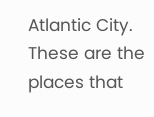Atlantic City. These are the places that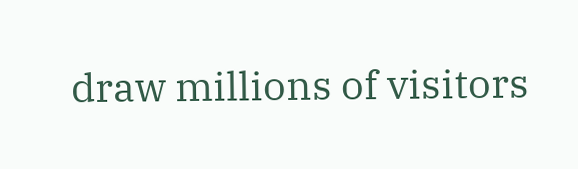draw millions of visitors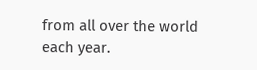from all over the world each year.